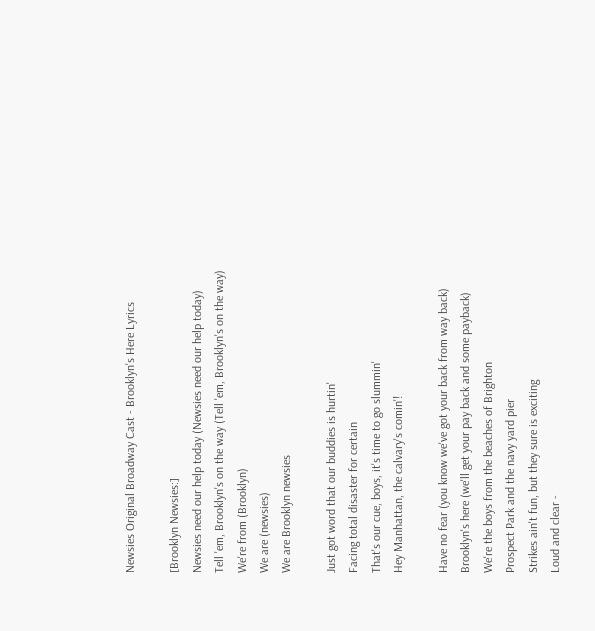Newsies Original Broadway Cast - Brooklyn's Here Lyrics

[Brooklyn Newsies:]
Newsies need our help today (Newsies need our help today)
Tell 'em, Brooklyn's on the way (Tell 'em, Brooklyn's on the way)
We're from (Brooklyn)
We are (newsies)
We are Brooklyn newsies

Just got word that our buddies is hurtin'
Facing total disaster for certain
That's our cue, boys, it's time to go slummin'
Hey Manhattan, the calvary's comin'!

Have no fear (you know we've got your back from way back)
Brooklyn's here (we'll get your pay back and some payback)
We're the boys from the beaches of Brighton
Prospect Park and the navy yard pier
Strikes ain't fun, but they sure is exciting
Loud and clear -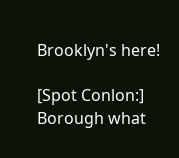Brooklyn's here!

[Spot Conlon:]
Borough what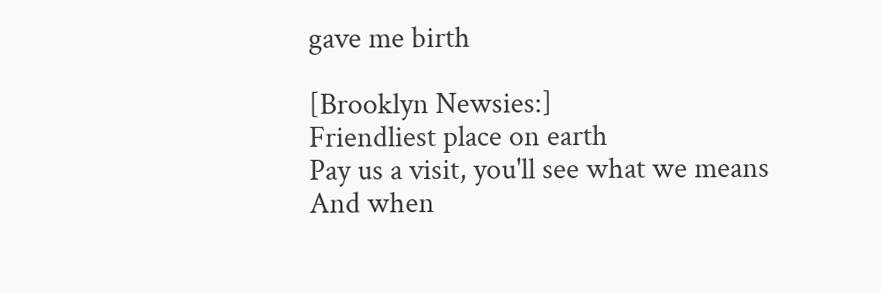gave me birth

[Brooklyn Newsies:]
Friendliest place on earth
Pay us a visit, you'll see what we means
And when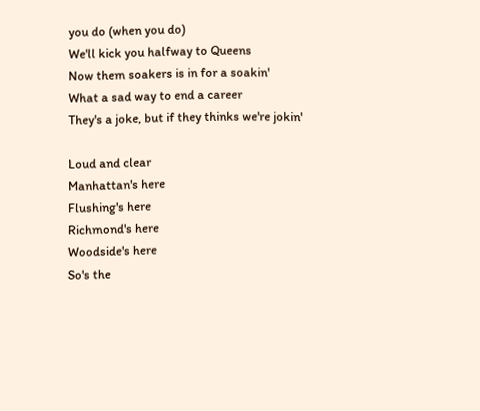you do (when you do)
We'll kick you halfway to Queens
Now them soakers is in for a soakin'
What a sad way to end a career
They's a joke, but if they thinks we're jokin'

Loud and clear
Manhattan's here
Flushing's here
Richmond's here
Woodside's here
So's the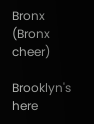Bronx (Bronx cheer)

Brooklyn's here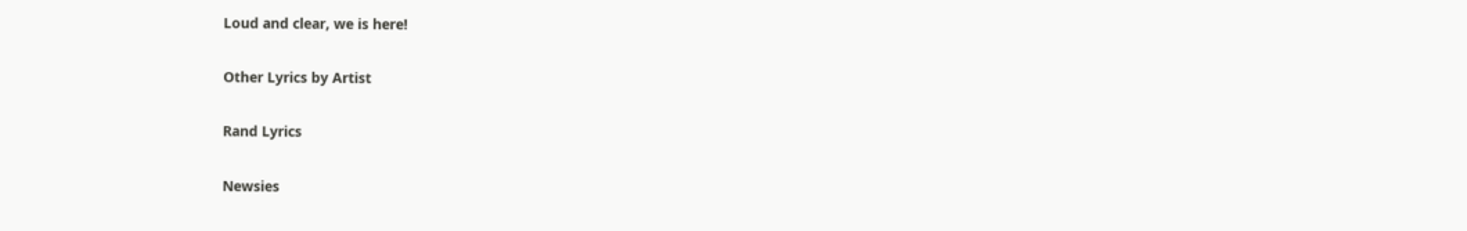Loud and clear, we is here!

Other Lyrics by Artist

Rand Lyrics

Newsies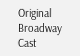Original Broadway Cast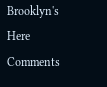Brooklyn's Here Comments